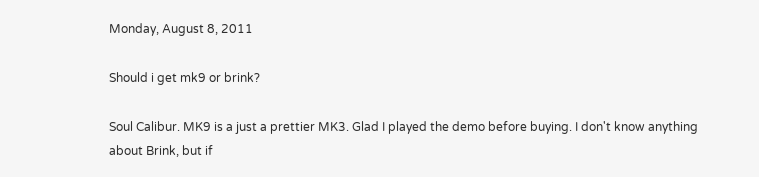Monday, August 8, 2011

Should i get mk9 or brink?

Soul Calibur. MK9 is a just a prettier MK3. Glad I played the demo before buying. I don't know anything about Brink, but if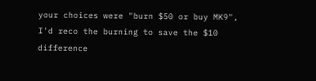your choices were "burn $50 or buy MK9", I'd reco the burning to save the $10 difference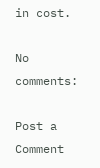in cost.

No comments:

Post a Comment